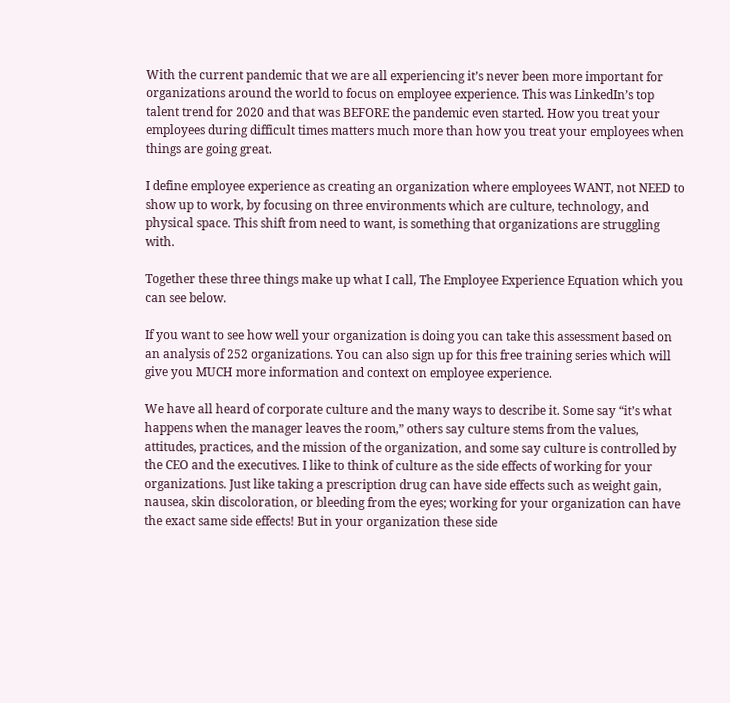With the current pandemic that we are all experiencing it’s never been more important for organizations around the world to focus on employee experience. This was LinkedIn’s top talent trend for 2020 and that was BEFORE the pandemic even started. How you treat your employees during difficult times matters much more than how you treat your employees when things are going great.

I define employee experience as creating an organization where employees WANT, not NEED to show up to work, by focusing on three environments which are culture, technology, and physical space. This shift from need to want, is something that organizations are struggling with.

Together these three things make up what I call, The Employee Experience Equation which you can see below.

If you want to see how well your organization is doing you can take this assessment based on an analysis of 252 organizations. You can also sign up for this free training series which will give you MUCH more information and context on employee experience.

We have all heard of corporate culture and the many ways to describe it. Some say “it’s what happens when the manager leaves the room,” others say culture stems from the values, attitudes, practices, and the mission of the organization, and some say culture is controlled by the CEO and the executives. I like to think of culture as the side effects of working for your organizations. Just like taking a prescription drug can have side effects such as weight gain, nausea, skin discoloration, or bleeding from the eyes; working for your organization can have the exact same side effects! But in your organization these side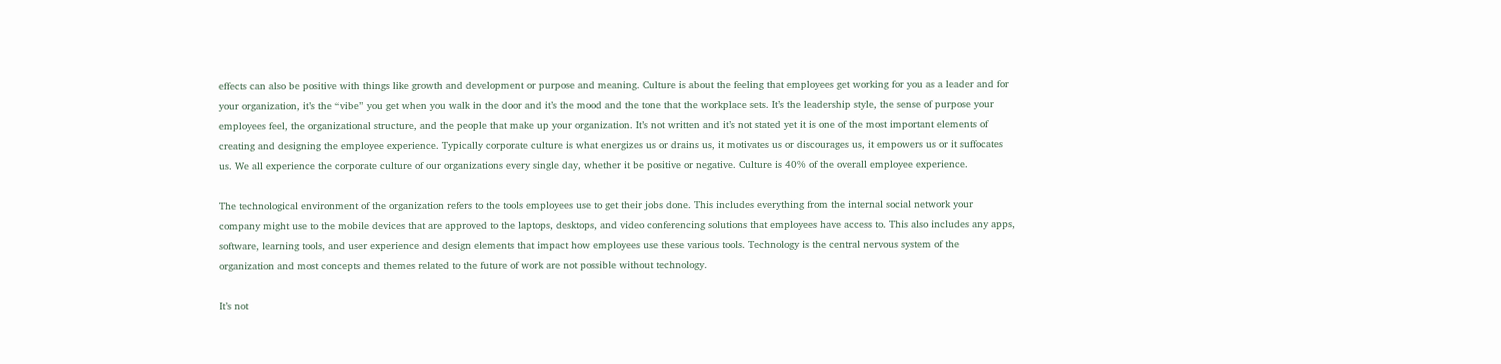effects can also be positive with things like growth and development or purpose and meaning. Culture is about the feeling that employees get working for you as a leader and for your organization, it’s the “vibe” you get when you walk in the door and it’s the mood and the tone that the workplace sets. It’s the leadership style, the sense of purpose your employees feel, the organizational structure, and the people that make up your organization. It’s not written and it’s not stated yet it is one of the most important elements of creating and designing the employee experience. Typically corporate culture is what energizes us or drains us, it motivates us or discourages us, it empowers us or it suffocates us. We all experience the corporate culture of our organizations every single day, whether it be positive or negative. Culture is 40% of the overall employee experience.

The technological environment of the organization refers to the tools employees use to get their jobs done. This includes everything from the internal social network your company might use to the mobile devices that are approved to the laptops, desktops, and video conferencing solutions that employees have access to. This also includes any apps, software, learning tools, and user experience and design elements that impact how employees use these various tools. Technology is the central nervous system of the organization and most concepts and themes related to the future of work are not possible without technology.

It’s not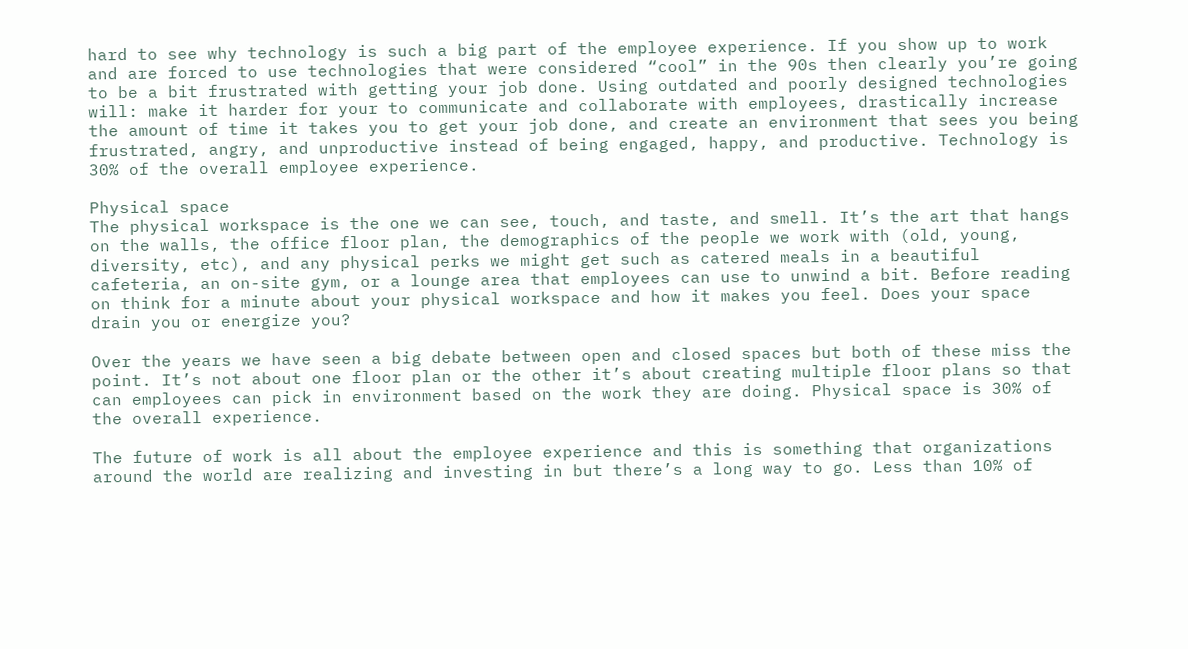hard to see why technology is such a big part of the employee experience. If you show up to work and are forced to use technologies that were considered “cool” in the 90s then clearly you’re going to be a bit frustrated with getting your job done. Using outdated and poorly designed technologies will: make it harder for your to communicate and collaborate with employees, drastically increase the amount of time it takes you to get your job done, and create an environment that sees you being frustrated, angry, and unproductive instead of being engaged, happy, and productive. Technology is 30% of the overall employee experience.

Physical space
The physical workspace is the one we can see, touch, and taste, and smell. It’s the art that hangs on the walls, the office floor plan, the demographics of the people we work with (old, young, diversity, etc), and any physical perks we might get such as catered meals in a beautiful cafeteria, an on-site gym, or a lounge area that employees can use to unwind a bit. Before reading on think for a minute about your physical workspace and how it makes you feel. Does your space drain you or energize you?

Over the years we have seen a big debate between open and closed spaces but both of these miss the point. It’s not about one floor plan or the other it’s about creating multiple floor plans so that can employees can pick in environment based on the work they are doing. Physical space is 30% of the overall experience.

The future of work is all about the employee experience and this is something that organizations around the world are realizing and investing in but there’s a long way to go. Less than 10% of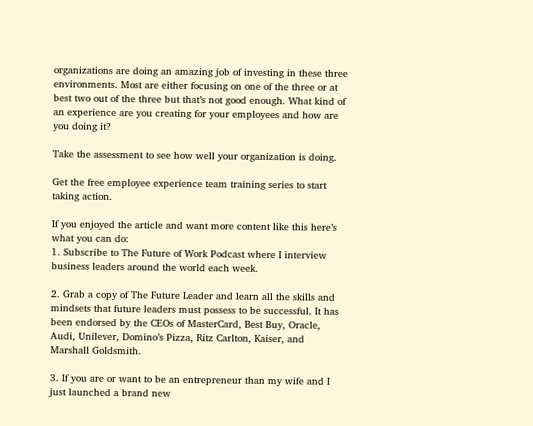organizations are doing an amazing job of investing in these three environments. Most are either focusing on one of the three or at best two out of the three but that’s not good enough. What kind of an experience are you creating for your employees and how are you doing it?

Take the assessment to see how well your organization is doing.

Get the free employee experience team training series to start taking action.

If you enjoyed the article and want more content like this here’s what you can do:
1. Subscribe to The Future of Work Podcast where I interview business leaders around the world each week.

2. Grab a copy of The Future Leader and learn all the skills and mindsets that future leaders must possess to be successful. It has been endorsed by the CEOs of MasterCard, Best Buy, Oracle, Audi, Unilever, Domino’s Pizza, Ritz Carlton, Kaiser, and Marshall Goldsmith.

3. If you are or want to be an entrepreneur than my wife and I just launched a brand new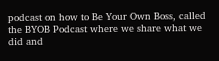podcast on how to Be Your Own Boss, called the BYOB Podcast where we share what we did and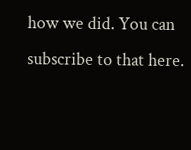how we did. You can subscribe to that here.